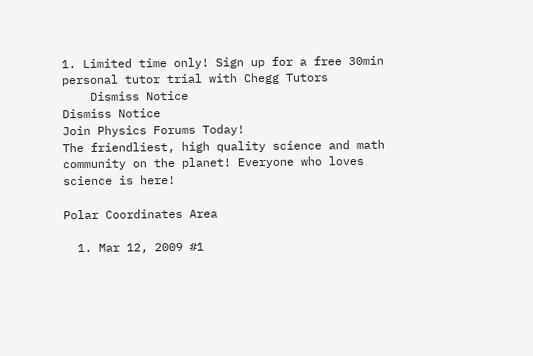1. Limited time only! Sign up for a free 30min personal tutor trial with Chegg Tutors
    Dismiss Notice
Dismiss Notice
Join Physics Forums Today!
The friendliest, high quality science and math community on the planet! Everyone who loves science is here!

Polar Coordinates Area

  1. Mar 12, 2009 #1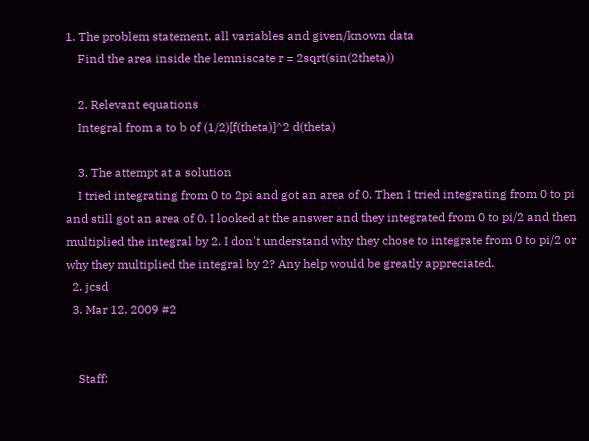1. The problem statement, all variables and given/known data
    Find the area inside the lemniscate r = 2sqrt(sin(2theta))

    2. Relevant equations
    Integral from a to b of (1/2)[f(theta)]^2 d(theta)

    3. The attempt at a solution
    I tried integrating from 0 to 2pi and got an area of 0. Then I tried integrating from 0 to pi and still got an area of 0. I looked at the answer and they integrated from 0 to pi/2 and then multiplied the integral by 2. I don't understand why they chose to integrate from 0 to pi/2 or why they multiplied the integral by 2? Any help would be greatly appreciated.
  2. jcsd
  3. Mar 12, 2009 #2


    Staff: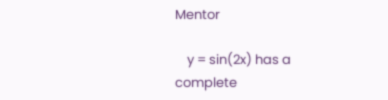Mentor

    y = sin(2x) has a complete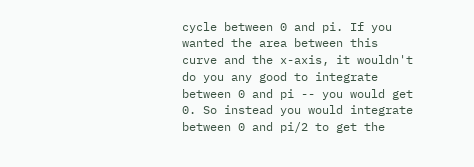cycle between 0 and pi. If you wanted the area between this curve and the x-axis, it wouldn't do you any good to integrate between 0 and pi -- you would get 0. So instead you would integrate between 0 and pi/2 to get the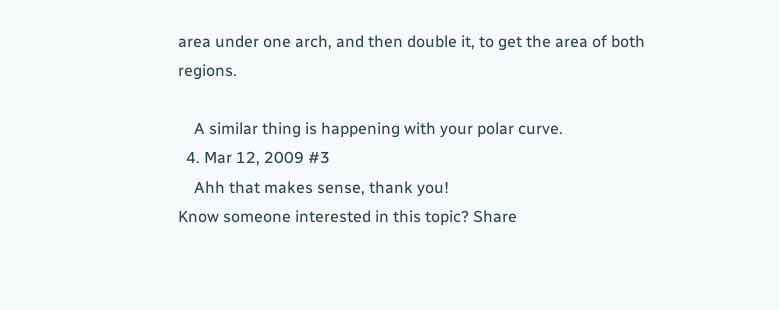area under one arch, and then double it, to get the area of both regions.

    A similar thing is happening with your polar curve.
  4. Mar 12, 2009 #3
    Ahh that makes sense, thank you!
Know someone interested in this topic? Share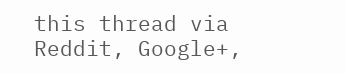this thread via Reddit, Google+,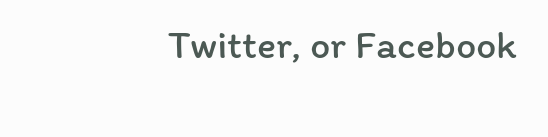Twitter, or Facebook